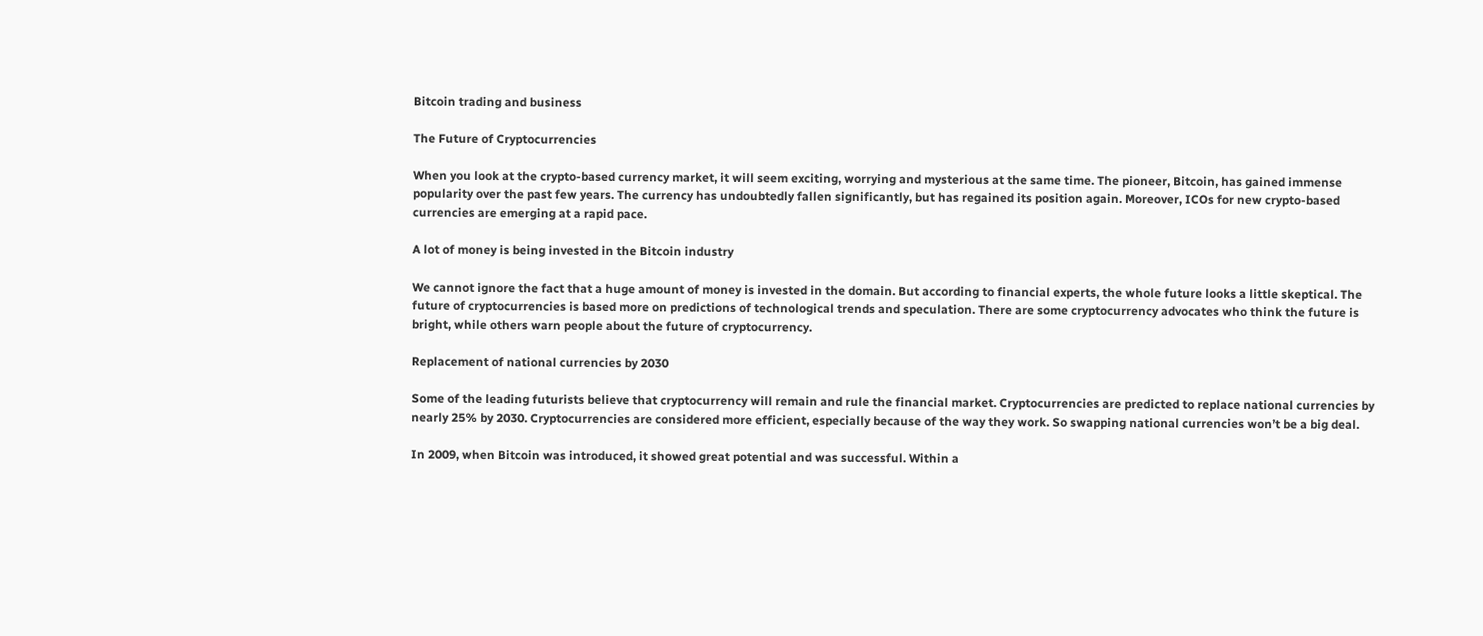Bitcoin trading and business

The Future of Cryptocurrencies

When you look at the crypto-based currency market, it will seem exciting, worrying and mysterious at the same time. The pioneer, Bitcoin, has gained immense popularity over the past few years. The currency has undoubtedly fallen significantly, but has regained its position again. Moreover, ICOs for new crypto-based currencies are emerging at a rapid pace.

A lot of money is being invested in the Bitcoin industry

We cannot ignore the fact that a huge amount of money is invested in the domain. But according to financial experts, the whole future looks a little skeptical. The future of cryptocurrencies is based more on predictions of technological trends and speculation. There are some cryptocurrency advocates who think the future is bright, while others warn people about the future of cryptocurrency.

Replacement of national currencies by 2030

Some of the leading futurists believe that cryptocurrency will remain and rule the financial market. Cryptocurrencies are predicted to replace national currencies by nearly 25% by 2030. Cryptocurrencies are considered more efficient, especially because of the way they work. So swapping national currencies won’t be a big deal.

In 2009, when Bitcoin was introduced, it showed great potential and was successful. Within a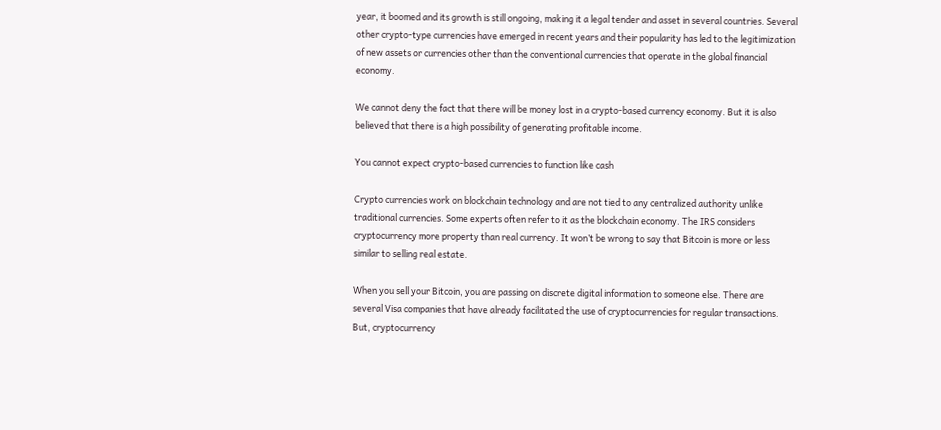year, it boomed and its growth is still ongoing, making it a legal tender and asset in several countries. Several other crypto-type currencies have emerged in recent years and their popularity has led to the legitimization of new assets or currencies other than the conventional currencies that operate in the global financial economy.

We cannot deny the fact that there will be money lost in a crypto-based currency economy. But it is also believed that there is a high possibility of generating profitable income.

You cannot expect crypto-based currencies to function like cash

Crypto currencies work on blockchain technology and are not tied to any centralized authority unlike traditional currencies. Some experts often refer to it as the blockchain economy. The IRS considers cryptocurrency more property than real currency. It won’t be wrong to say that Bitcoin is more or less similar to selling real estate.

When you sell your Bitcoin, you are passing on discrete digital information to someone else. There are several Visa companies that have already facilitated the use of cryptocurrencies for regular transactions. But, cryptocurrency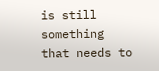is still something that needs to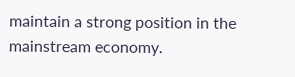maintain a strong position in the mainstream economy.